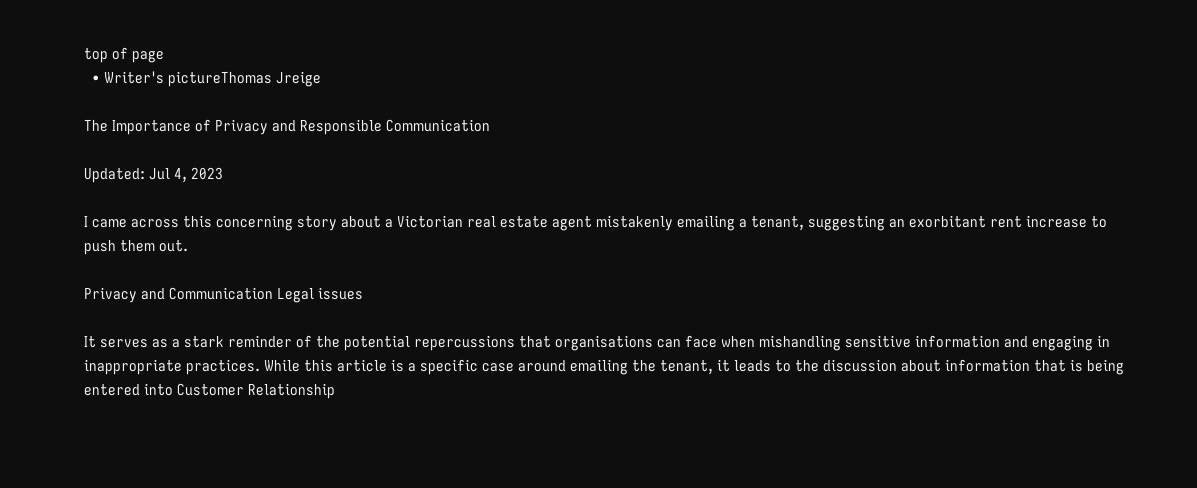top of page
  • Writer's pictureThomas Jreige

The Importance of Privacy and Responsible Communication

Updated: Jul 4, 2023

I came across this concerning story about a Victorian real estate agent mistakenly emailing a tenant, suggesting an exorbitant rent increase to push them out.

Privacy and Communication Legal issues

It serves as a stark reminder of the potential repercussions that organisations can face when mishandling sensitive information and engaging in inappropriate practices. While this article is a specific case around emailing the tenant, it leads to the discussion about information that is being entered into Customer Relationship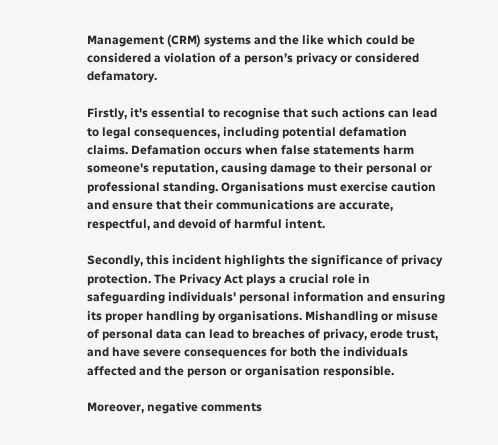Management (CRM) systems and the like which could be considered a violation of a person’s privacy or considered defamatory.

Firstly, it's essential to recognise that such actions can lead to legal consequences, including potential defamation claims. Defamation occurs when false statements harm someone's reputation, causing damage to their personal or professional standing. Organisations must exercise caution and ensure that their communications are accurate, respectful, and devoid of harmful intent.

Secondly, this incident highlights the significance of privacy protection. The Privacy Act plays a crucial role in safeguarding individuals' personal information and ensuring its proper handling by organisations. Mishandling or misuse of personal data can lead to breaches of privacy, erode trust, and have severe consequences for both the individuals affected and the person or organisation responsible.

Moreover, negative comments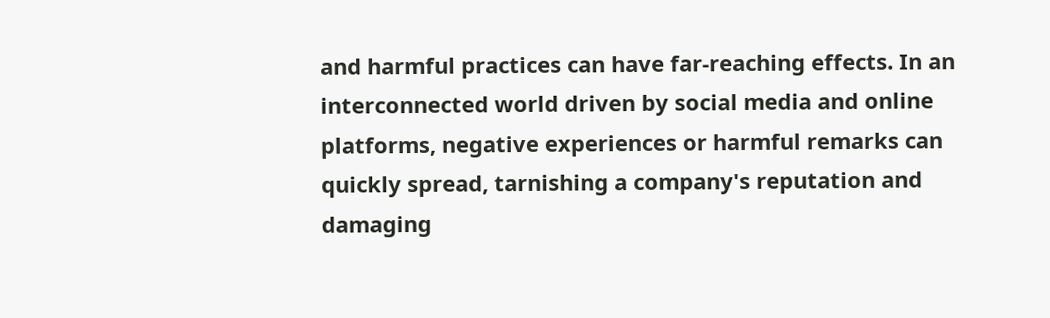and harmful practices can have far-reaching effects. In an interconnected world driven by social media and online platforms, negative experiences or harmful remarks can quickly spread, tarnishing a company's reputation and damaging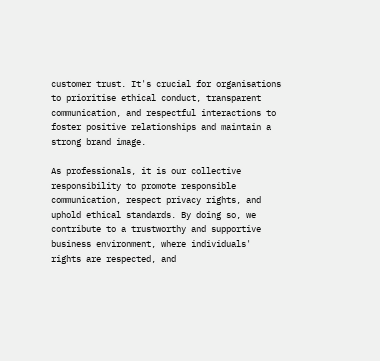customer trust. It's crucial for organisations to prioritise ethical conduct, transparent communication, and respectful interactions to foster positive relationships and maintain a strong brand image.

As professionals, it is our collective responsibility to promote responsible communication, respect privacy rights, and uphold ethical standards. By doing so, we contribute to a trustworthy and supportive business environment, where individuals' rights are respected, and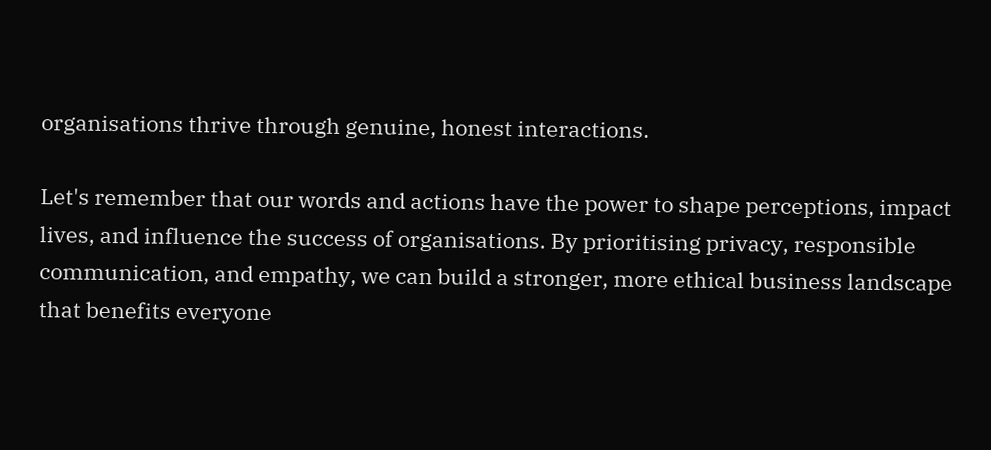organisations thrive through genuine, honest interactions.

Let's remember that our words and actions have the power to shape perceptions, impact lives, and influence the success of organisations. By prioritising privacy, responsible communication, and empathy, we can build a stronger, more ethical business landscape that benefits everyone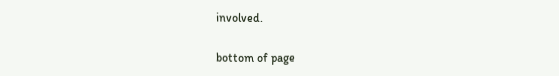involved.

bottom of page